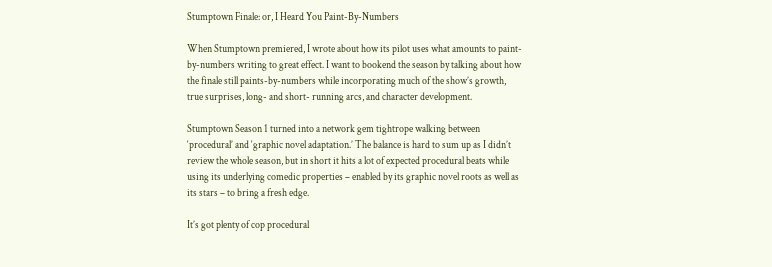Stumptown Finale: or, I Heard You Paint-By-Numbers

When Stumptown premiered, I wrote about how its pilot uses what amounts to paint-by-numbers writing to great effect. I want to bookend the season by talking about how the finale still paints-by-numbers while incorporating much of the show’s growth, true surprises, long- and short- running arcs, and character development.

Stumptown Season 1 turned into a network gem tightrope walking between ‘procedural’ and ‘graphic novel adaptation.’ The balance is hard to sum up as I didn’t review the whole season, but in short it hits a lot of expected procedural beats while using its underlying comedic properties – enabled by its graphic novel roots as well as its stars – to bring a fresh edge.

It’s got plenty of cop procedural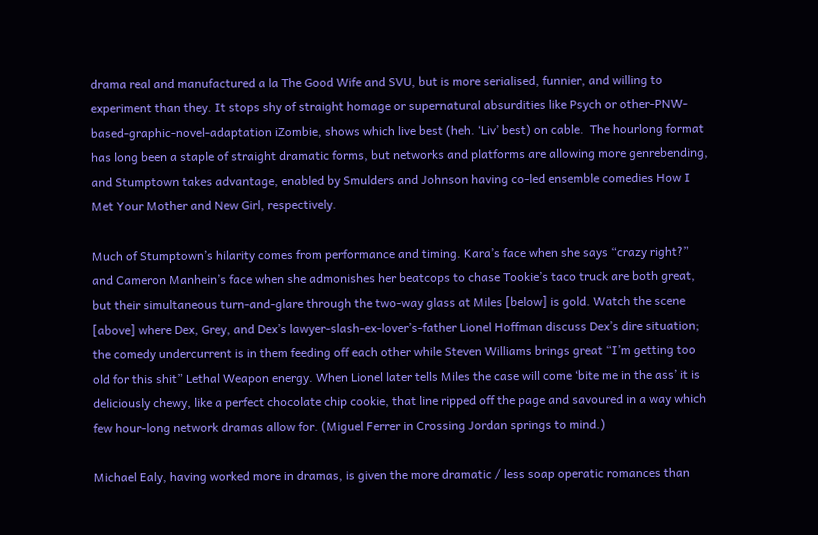drama real and manufactured a la The Good Wife and SVU, but is more serialised, funnier, and willing to experiment than they. It stops shy of straight homage or supernatural absurdities like Psych or other-PNW-based-graphic-novel-adaptation iZombie, shows which live best (heh. ‘Liv’ best) on cable.  The hourlong format has long been a staple of straight dramatic forms, but networks and platforms are allowing more genrebending, and Stumptown takes advantage, enabled by Smulders and Johnson having co-led ensemble comedies How I Met Your Mother and New Girl, respectively.

Much of Stumptown’s hilarity comes from performance and timing. Kara’s face when she says “crazy right?” and Cameron Manhein’s face when she admonishes her beatcops to chase Tookie’s taco truck are both great, but their simultaneous turn-and-glare through the two-way glass at Miles [below] is gold. Watch the scene [above] where Dex, Grey, and Dex’s lawyer-slash-ex-lover’s-father Lionel Hoffman discuss Dex’s dire situation; the comedy undercurrent is in them feeding off each other while Steven Williams brings great “I’m getting too old for this shit” Lethal Weapon energy. When Lionel later tells Miles the case will come ‘bite me in the ass’ it is deliciously chewy, like a perfect chocolate chip cookie, that line ripped off the page and savoured in a way which few hour-long network dramas allow for. (Miguel Ferrer in Crossing Jordan springs to mind.)

Michael Ealy, having worked more in dramas, is given the more dramatic / less soap operatic romances than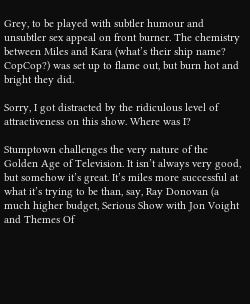Grey, to be played with subtler humour and unsubtler sex appeal on front burner. The chemistry between Miles and Kara (what’s their ship name? CopCop?) was set up to flame out, but burn hot and bright they did.

Sorry, I got distracted by the ridiculous level of attractiveness on this show. Where was I?

Stumptown challenges the very nature of the Golden Age of Television. It isn’t always very good, but somehow it’s great. It’s miles more successful at what it’s trying to be than, say, Ray Donovan (a much higher budget, Serious Show with Jon Voight and Themes Of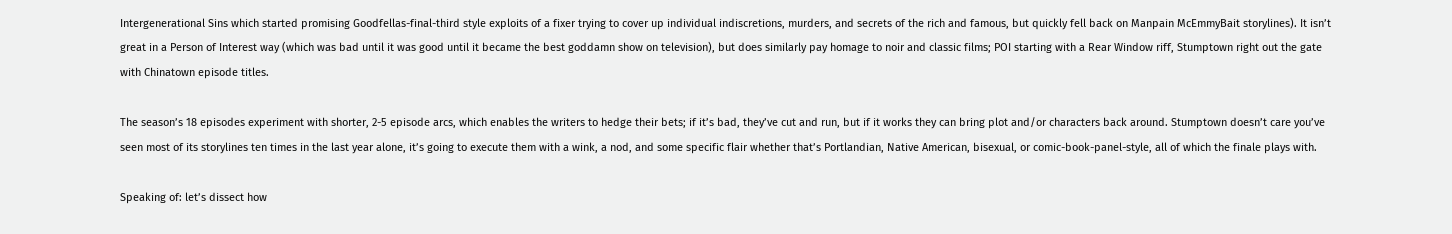Intergenerational Sins which started promising Goodfellas-final-third style exploits of a fixer trying to cover up individual indiscretions, murders, and secrets of the rich and famous, but quickly fell back on Manpain McEmmyBait storylines). It isn’t great in a Person of Interest way (which was bad until it was good until it became the best goddamn show on television), but does similarly pay homage to noir and classic films; POI starting with a Rear Window riff, Stumptown right out the gate with Chinatown episode titles.

The season’s 18 episodes experiment with shorter, 2-5 episode arcs, which enables the writers to hedge their bets; if it’s bad, they’ve cut and run, but if it works they can bring plot and/or characters back around. Stumptown doesn’t care you’ve seen most of its storylines ten times in the last year alone, it’s going to execute them with a wink, a nod, and some specific flair whether that’s Portlandian, Native American, bisexual, or comic-book-panel-style, all of which the finale plays with.

Speaking of: let’s dissect how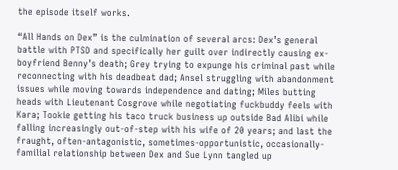the episode itself works.

“All Hands on Dex” is the culmination of several arcs: Dex’s general battle with PTSD and specifically her guilt over indirectly causing ex-boyfriend Benny’s death; Grey trying to expunge his criminal past while reconnecting with his deadbeat dad; Ansel struggling with abandonment issues while moving towards independence and dating; Miles butting heads with Lieutenant Cosgrove while negotiating fuckbuddy feels with Kara; Tookie getting his taco truck business up outside Bad Alibi while falling increasingly out-of-step with his wife of 20 years; and last the fraught, often-antagonistic, sometimes-opportunistic, occasionally-familial relationship between Dex and Sue Lynn tangled up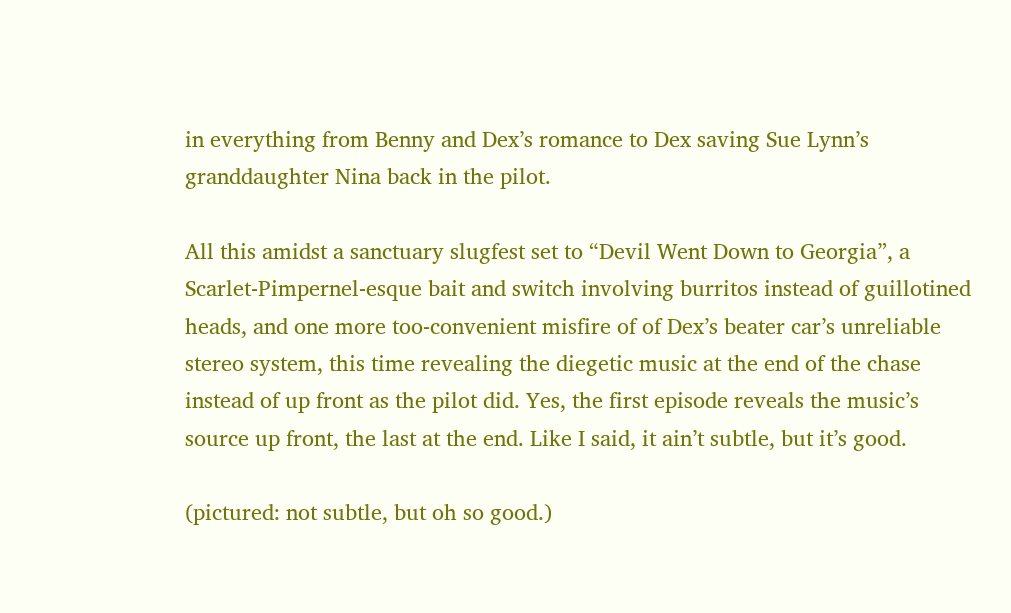in everything from Benny and Dex’s romance to Dex saving Sue Lynn’s granddaughter Nina back in the pilot.

All this amidst a sanctuary slugfest set to “Devil Went Down to Georgia”, a Scarlet-Pimpernel-esque bait and switch involving burritos instead of guillotined heads, and one more too-convenient misfire of of Dex’s beater car’s unreliable stereo system, this time revealing the diegetic music at the end of the chase instead of up front as the pilot did. Yes, the first episode reveals the music’s source up front, the last at the end. Like I said, it ain’t subtle, but it’s good.

(pictured: not subtle, but oh so good.)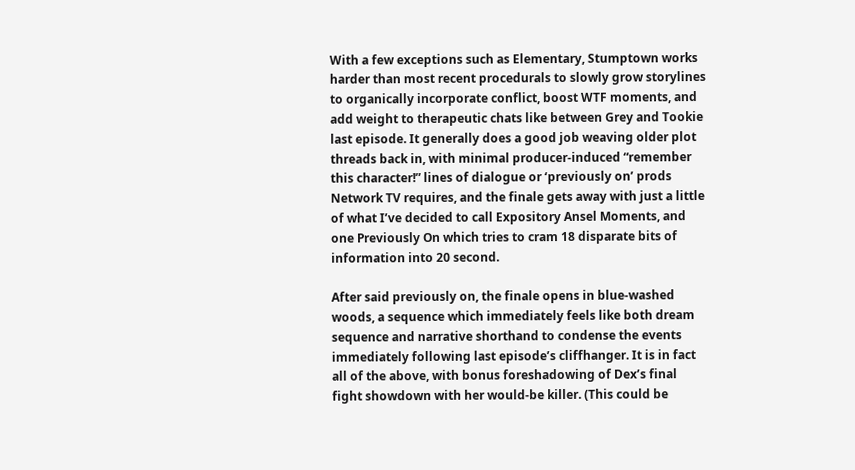With a few exceptions such as Elementary, Stumptown works harder than most recent procedurals to slowly grow storylines to organically incorporate conflict, boost WTF moments, and add weight to therapeutic chats like between Grey and Tookie last episode. It generally does a good job weaving older plot threads back in, with minimal producer-induced “remember this character!” lines of dialogue or ‘previously on’ prods Network TV requires, and the finale gets away with just a little of what I’ve decided to call Expository Ansel Moments, and one Previously On which tries to cram 18 disparate bits of information into 20 second.

After said previously on, the finale opens in blue-washed woods, a sequence which immediately feels like both dream sequence and narrative shorthand to condense the events immediately following last episode’s cliffhanger. It is in fact all of the above, with bonus foreshadowing of Dex’s final fight showdown with her would-be killer. (This could be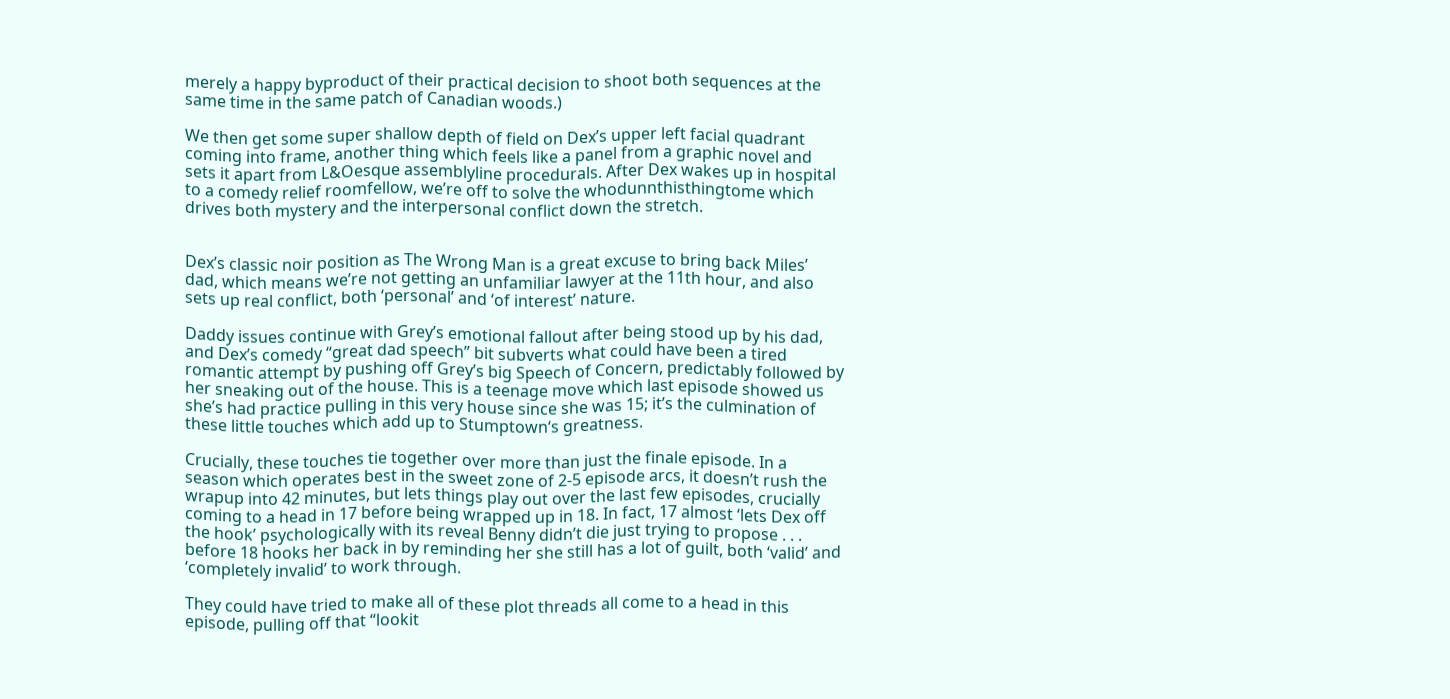merely a happy byproduct of their practical decision to shoot both sequences at the same time in the same patch of Canadian woods.)

We then get some super shallow depth of field on Dex’s upper left facial quadrant coming into frame, another thing which feels like a panel from a graphic novel and sets it apart from L&Oesque assemblyline procedurals. After Dex wakes up in hospital to a comedy relief roomfellow, we’re off to solve the whodunnthisthingtome which drives both mystery and the interpersonal conflict down the stretch.


Dex’s classic noir position as The Wrong Man is a great excuse to bring back Miles’ dad, which means we’re not getting an unfamiliar lawyer at the 11th hour, and also sets up real conflict, both ‘personal’ and ‘of interest’ nature.

Daddy issues continue with Grey’s emotional fallout after being stood up by his dad, and Dex’s comedy “great dad speech” bit subverts what could have been a tired romantic attempt by pushing off Grey’s big Speech of Concern, predictably followed by her sneaking out of the house. This is a teenage move which last episode showed us she’s had practice pulling in this very house since she was 15; it’s the culmination of these little touches which add up to Stumptown‘s greatness.

Crucially, these touches tie together over more than just the finale episode. In a season which operates best in the sweet zone of 2-5 episode arcs, it doesn’t rush the wrapup into 42 minutes, but lets things play out over the last few episodes, crucially coming to a head in 17 before being wrapped up in 18. In fact, 17 almost ‘lets Dex off the hook’ psychologically with its reveal Benny didn’t die just trying to propose . . . before 18 hooks her back in by reminding her she still has a lot of guilt, both ‘valid’ and ‘completely invalid’ to work through.

They could have tried to make all of these plot threads all come to a head in this episode, pulling off that “lookit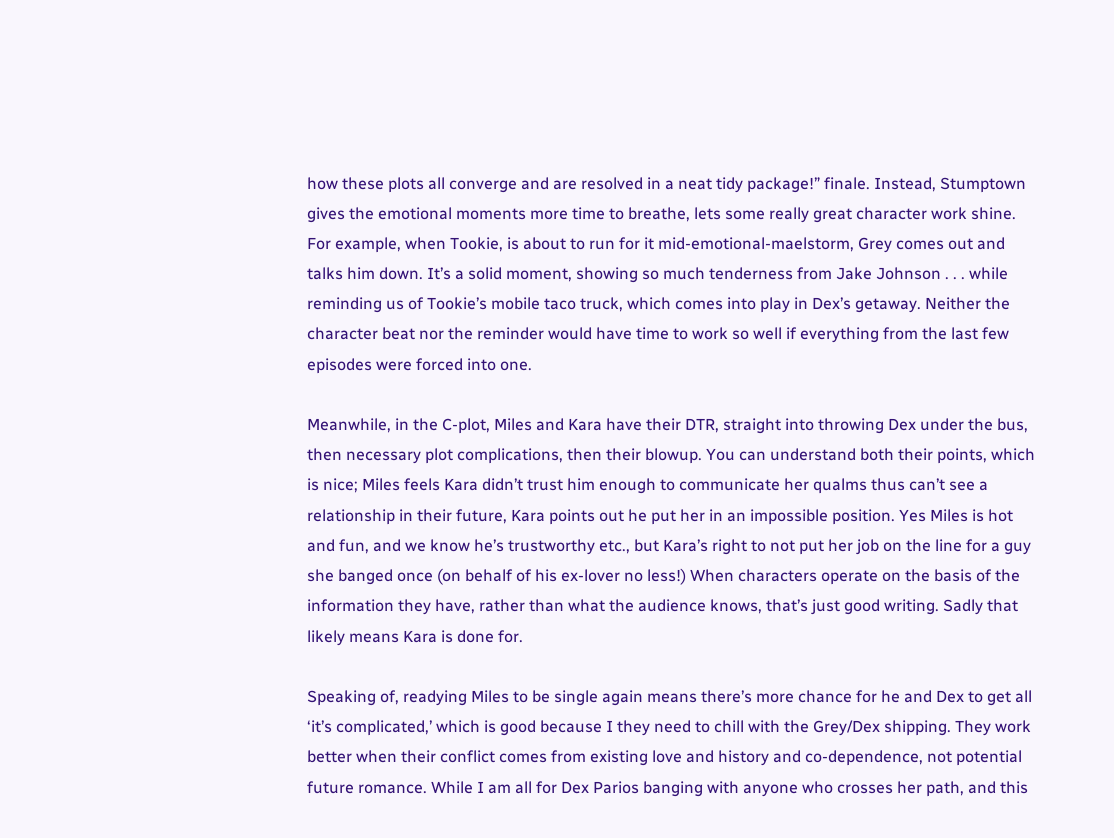how these plots all converge and are resolved in a neat tidy package!” finale. Instead, Stumptown gives the emotional moments more time to breathe, lets some really great character work shine. For example, when Tookie, is about to run for it mid-emotional-maelstorm, Grey comes out and talks him down. It’s a solid moment, showing so much tenderness from Jake Johnson . . . while reminding us of Tookie’s mobile taco truck, which comes into play in Dex’s getaway. Neither the character beat nor the reminder would have time to work so well if everything from the last few episodes were forced into one.

Meanwhile, in the C-plot, Miles and Kara have their DTR, straight into throwing Dex under the bus, then necessary plot complications, then their blowup. You can understand both their points, which is nice; Miles feels Kara didn’t trust him enough to communicate her qualms thus can’t see a relationship in their future, Kara points out he put her in an impossible position. Yes Miles is hot and fun, and we know he’s trustworthy etc., but Kara’s right to not put her job on the line for a guy she banged once (on behalf of his ex-lover no less!) When characters operate on the basis of the information they have, rather than what the audience knows, that’s just good writing. Sadly that likely means Kara is done for.

Speaking of, readying Miles to be single again means there’s more chance for he and Dex to get all ‘it’s complicated,’ which is good because I they need to chill with the Grey/Dex shipping. They work better when their conflict comes from existing love and history and co-dependence, not potential future romance. While I am all for Dex Parios banging with anyone who crosses her path, and this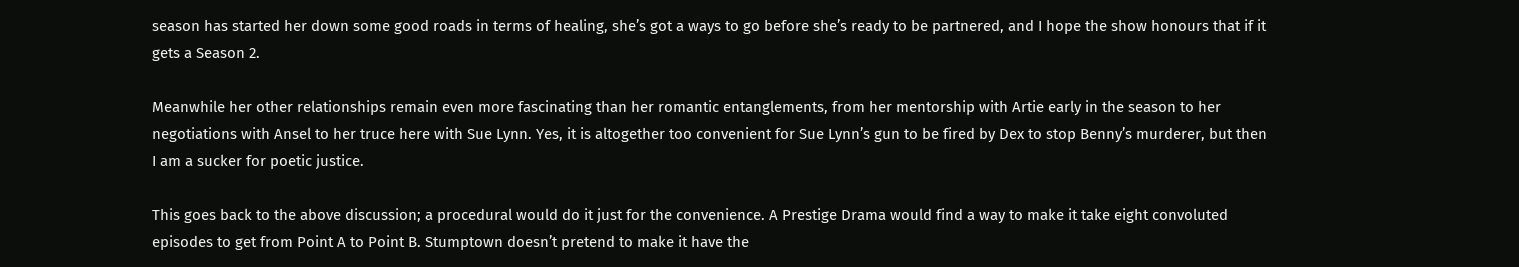season has started her down some good roads in terms of healing, she’s got a ways to go before she’s ready to be partnered, and I hope the show honours that if it gets a Season 2.

Meanwhile her other relationships remain even more fascinating than her romantic entanglements, from her mentorship with Artie early in the season to her negotiations with Ansel to her truce here with Sue Lynn. Yes, it is altogether too convenient for Sue Lynn’s gun to be fired by Dex to stop Benny’s murderer, but then I am a sucker for poetic justice.

This goes back to the above discussion; a procedural would do it just for the convenience. A Prestige Drama would find a way to make it take eight convoluted episodes to get from Point A to Point B. Stumptown doesn’t pretend to make it have the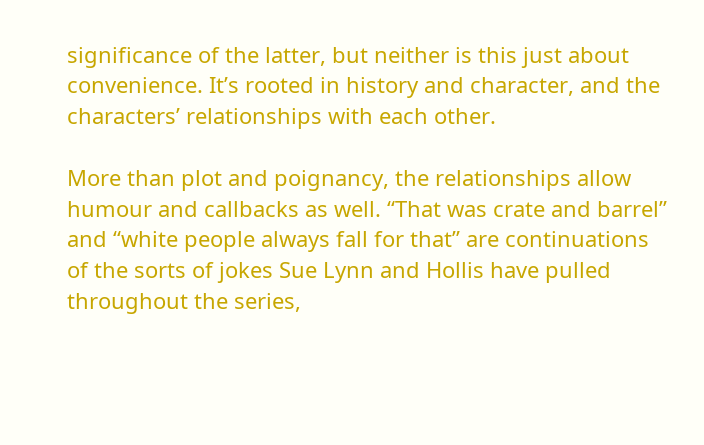significance of the latter, but neither is this just about convenience. It’s rooted in history and character, and the characters’ relationships with each other.

More than plot and poignancy, the relationships allow humour and callbacks as well. “That was crate and barrel” and “white people always fall for that” are continuations of the sorts of jokes Sue Lynn and Hollis have pulled throughout the series,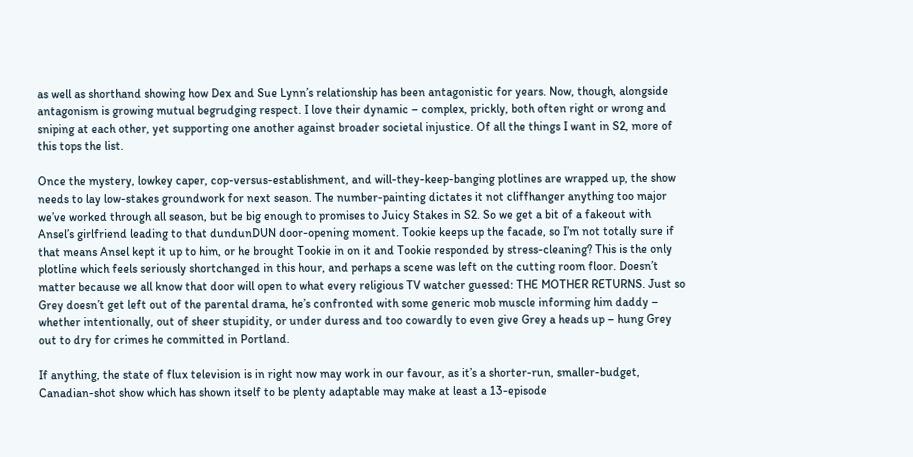as well as shorthand showing how Dex and Sue Lynn’s relationship has been antagonistic for years. Now, though, alongside antagonism is growing mutual begrudging respect. I love their dynamic – complex, prickly, both often right or wrong and sniping at each other, yet supporting one another against broader societal injustice. Of all the things I want in S2, more of this tops the list.

Once the mystery, lowkey caper, cop-versus-establishment, and will-they-keep-banging plotlines are wrapped up, the show needs to lay low-stakes groundwork for next season. The number-painting dictates it not cliffhanger anything too major we’ve worked through all season, but be big enough to promises to Juicy Stakes in S2. So we get a bit of a fakeout with Ansel’s girlfriend leading to that dundunDUN door-opening moment. Tookie keeps up the facade, so I’m not totally sure if that means Ansel kept it up to him, or he brought Tookie in on it and Tookie responded by stress-cleaning? This is the only plotline which feels seriously shortchanged in this hour, and perhaps a scene was left on the cutting room floor. Doesn’t matter because we all know that door will open to what every religious TV watcher guessed: THE MOTHER RETURNS. Just so Grey doesn’t get left out of the parental drama, he’s confronted with some generic mob muscle informing him daddy – whether intentionally, out of sheer stupidity, or under duress and too cowardly to even give Grey a heads up – hung Grey out to dry for crimes he committed in Portland.

If anything, the state of flux television is in right now may work in our favour, as it’s a shorter-run, smaller-budget, Canadian-shot show which has shown itself to be plenty adaptable may make at least a 13-episode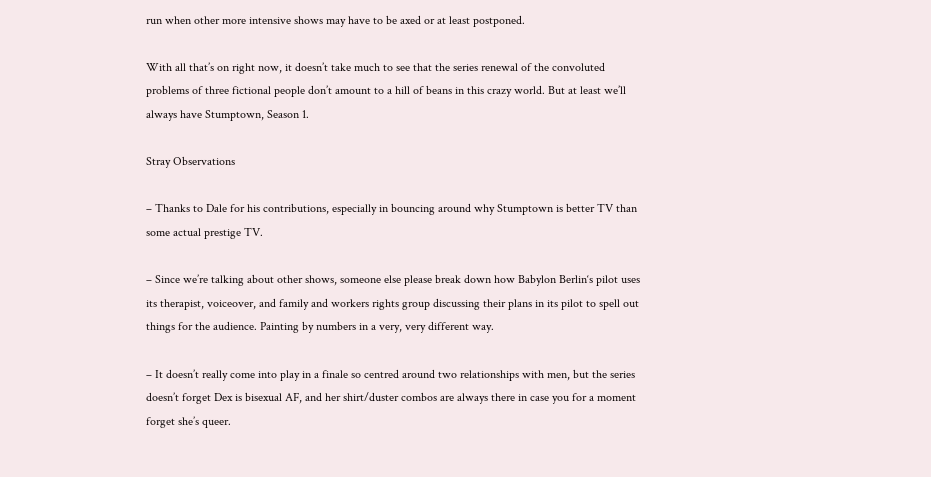run when other more intensive shows may have to be axed or at least postponed.

With all that’s on right now, it doesn’t take much to see that the series renewal of the convoluted problems of three fictional people don’t amount to a hill of beans in this crazy world. But at least we’ll always have Stumptown, Season 1.

Stray Observations

– Thanks to Dale for his contributions, especially in bouncing around why Stumptown is better TV than some actual prestige TV.

– Since we’re talking about other shows, someone else please break down how Babylon Berlin‘s pilot uses its therapist, voiceover, and family and workers rights group discussing their plans in its pilot to spell out things for the audience. Painting by numbers in a very, very different way.

– It doesn’t really come into play in a finale so centred around two relationships with men, but the series doesn’t forget Dex is bisexual AF, and her shirt/duster combos are always there in case you for a moment forget she’s queer.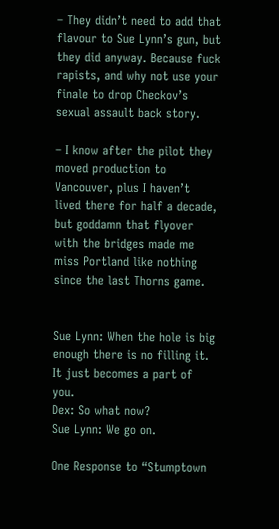– They didn’t need to add that flavour to Sue Lynn’s gun, but they did anyway. Because fuck rapists, and why not use your finale to drop Checkov’s sexual assault back story.

– I know after the pilot they moved production to Vancouver, plus I haven’t lived there for half a decade, but goddamn that flyover with the bridges made me miss Portland like nothing since the last Thorns game.


Sue Lynn: When the hole is big enough there is no filling it. It just becomes a part of you.
Dex: So what now?
Sue Lynn: We go on.

One Response to “Stumptown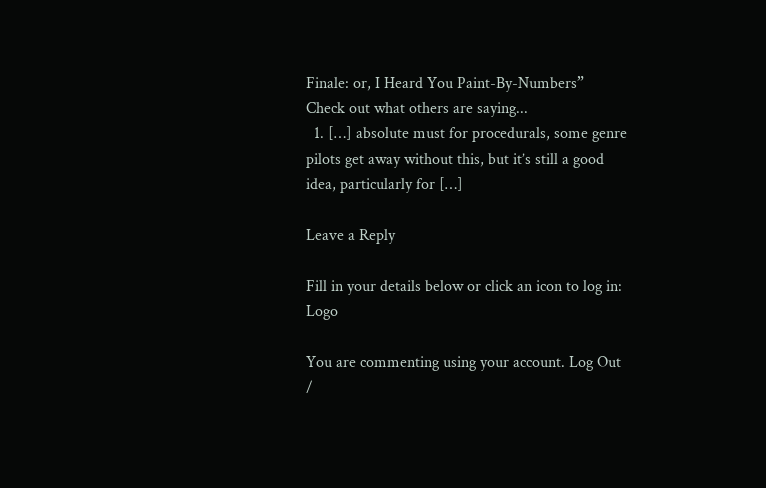Finale: or, I Heard You Paint-By-Numbers”
Check out what others are saying...
  1. […] absolute must for procedurals, some genre pilots get away without this, but it’s still a good idea, particularly for […]

Leave a Reply

Fill in your details below or click an icon to log in: Logo

You are commenting using your account. Log Out /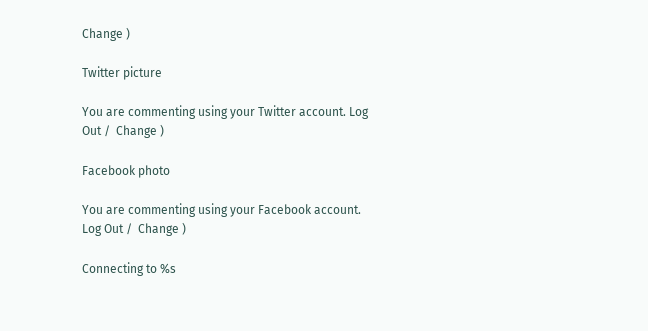Change )

Twitter picture

You are commenting using your Twitter account. Log Out /  Change )

Facebook photo

You are commenting using your Facebook account. Log Out /  Change )

Connecting to %s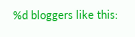%d bloggers like this: